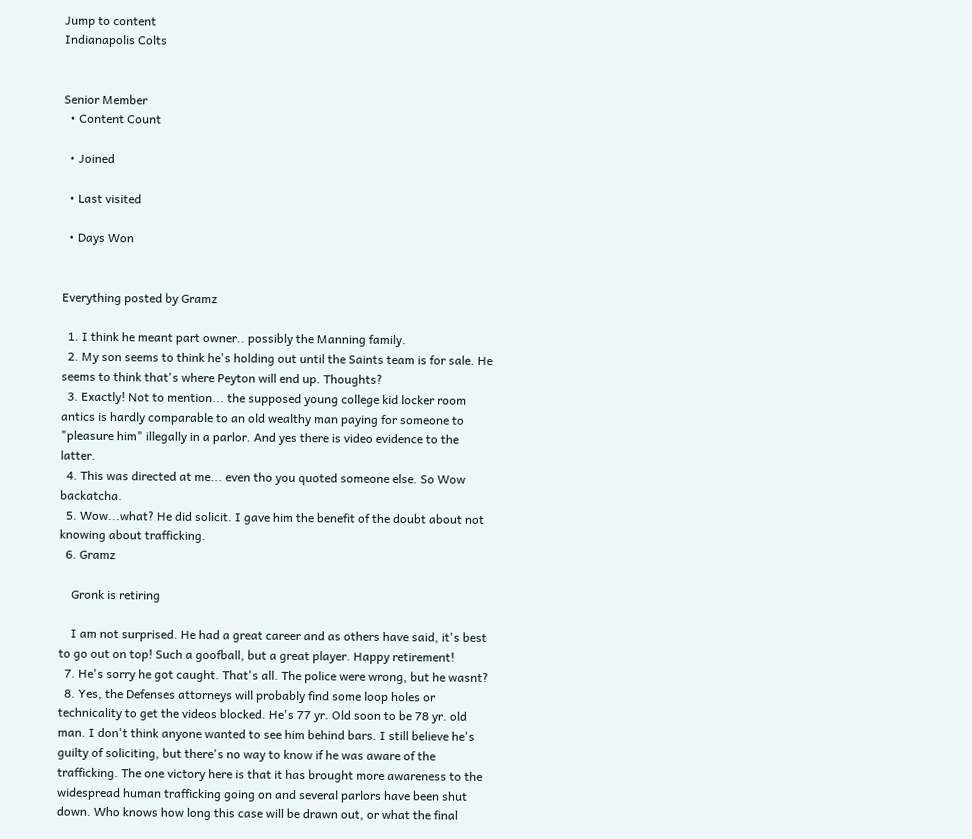Jump to content
Indianapolis Colts


Senior Member
  • Content Count

  • Joined

  • Last visited

  • Days Won


Everything posted by Gramz

  1. I think he meant part owner.. possibly the Manning family.
  2. My son seems to think he's holding out until the Saints team is for sale. He seems to think that's where Peyton will end up. Thoughts?
  3. Exactly! Not to mention... the supposed young college kid locker room antics is hardly comparable to an old wealthy man paying for someone to "pleasure him" illegally in a parlor. And yes there is video evidence to the latter.
  4. This was directed at me... even tho you quoted someone else. So Wow backatcha.
  5. Wow...what? He did solicit. I gave him the benefit of the doubt about not knowing about trafficking.
  6. Gramz

    Gronk is retiring

    I am not surprised. He had a great career and as others have said, it's best to go out on top! Such a goofball, but a great player. Happy retirement!
  7. He's sorry he got caught. That's all. The police were wrong, but he wasnt?
  8. Yes, the Defenses attorneys will probably find some loop holes or technicality to get the videos blocked. He's 77 yr. Old soon to be 78 yr. old man. I don't think anyone wanted to see him behind bars. I still believe he's guilty of soliciting, but there's no way to know if he was aware of the trafficking. The one victory here is that it has brought more awareness to the widespread human trafficking going on and several parlors have been shut down. Who knows how long this case will be drawn out, or what the final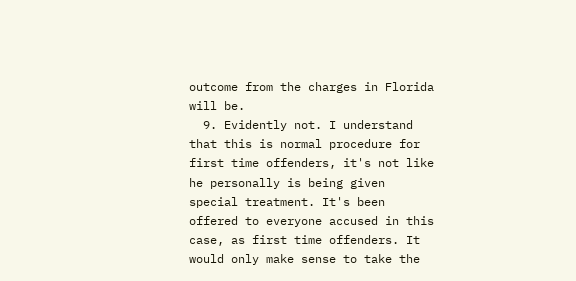outcome from the charges in Florida will be.
  9. Evidently not. I understand that this is normal procedure for first time offenders, it's not like he personally is being given special treatment. It's been offered to everyone accused in this case, as first time offenders. It would only make sense to take the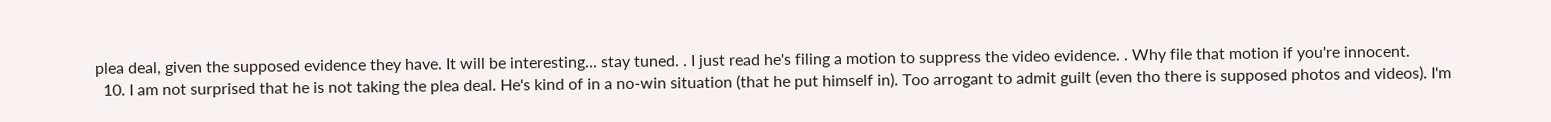plea deal, given the supposed evidence they have. It will be interesting... stay tuned. . I just read he's filing a motion to suppress the video evidence. . Why file that motion if you're innocent.
  10. I am not surprised that he is not taking the plea deal. He's kind of in a no-win situation (that he put himself in). Too arrogant to admit guilt (even tho there is supposed photos and videos). I'm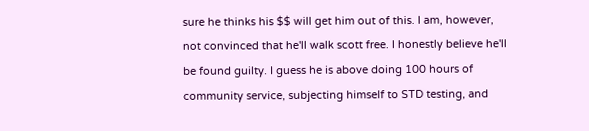sure he thinks his $$ will get him out of this. I am, however, not convinced that he'll walk scott free. I honestly believe he'll be found guilty. I guess he is above doing 100 hours of community service, subjecting himself to STD testing, and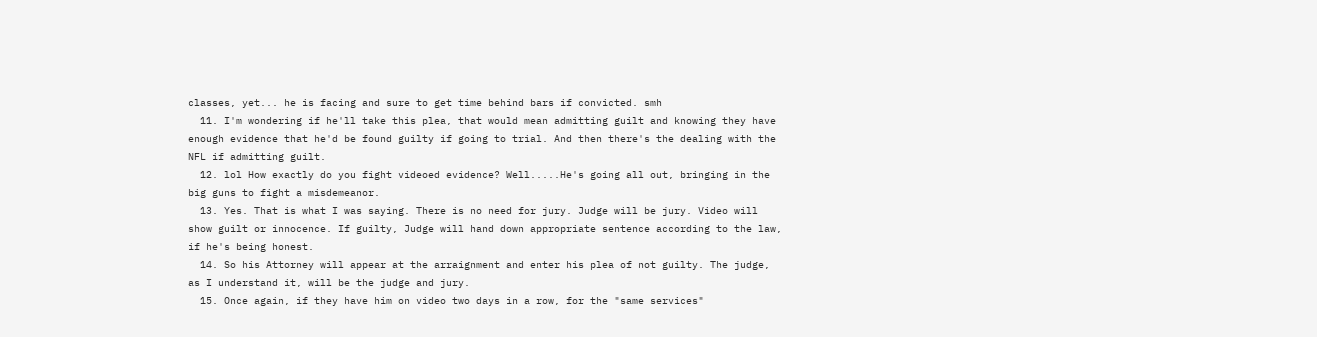classes, yet... he is facing and sure to get time behind bars if convicted. smh
  11. I'm wondering if he'll take this plea, that would mean admitting guilt and knowing they have enough evidence that he'd be found guilty if going to trial. And then there's the dealing with the NFL if admitting guilt.
  12. lol How exactly do you fight videoed evidence? Well.....He's going all out, bringing in the big guns to fight a misdemeanor.
  13. Yes. That is what I was saying. There is no need for jury. Judge will be jury. Video will show guilt or innocence. If guilty, Judge will hand down appropriate sentence according to the law, if he's being honest.
  14. So his Attorney will appear at the arraignment and enter his plea of not guilty. The judge, as I understand it, will be the judge and jury.
  15. Once again, if they have him on video two days in a row, for the "same services"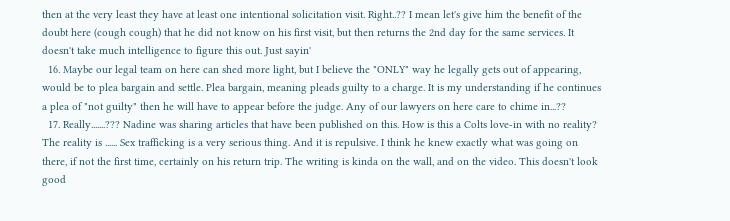then at the very least they have at least one intentional solicitation visit. Right..?? I mean let's give him the benefit of the doubt here (cough cough) that he did not know on his first visit, but then returns the 2nd day for the same services. It doesn't take much intelligence to figure this out. Just sayin'
  16. Maybe our legal team on here can shed more light, but I believe the "ONLY" way he legally gets out of appearing, would be to plea bargain and settle. Plea bargain, meaning pleads guilty to a charge. It is my understanding if he continues a plea of "not guilty" then he will have to appear before the judge. Any of our lawyers on here care to chime in...??
  17. Really.......??? Nadine was sharing articles that have been published on this. How is this a Colts love-in with no reality? The reality is ...... Sex trafficking is a very serious thing. And it is repulsive. I think he knew exactly what was going on there, if not the first time, certainly on his return trip. The writing is kinda on the wall, and on the video. This doesn't look good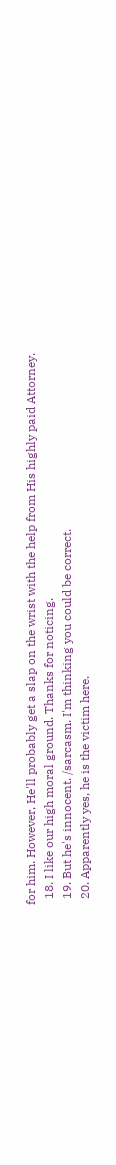for him. However, He'll probably get a slap on the wrist with the help from His highly paid Attorney.
  18. I like our high moral ground. Thanks for noticing.
  19. But he's innocent. /sarcasm. I'm thinking you could be correct.
  20. Apparently yes, he is the victim here.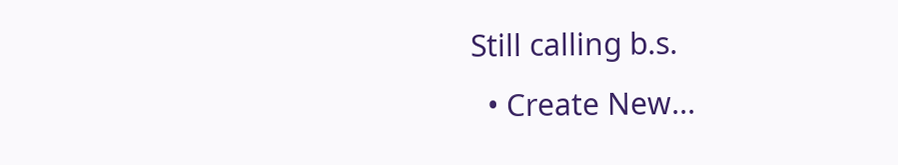Still calling b.s.
  • Create New...